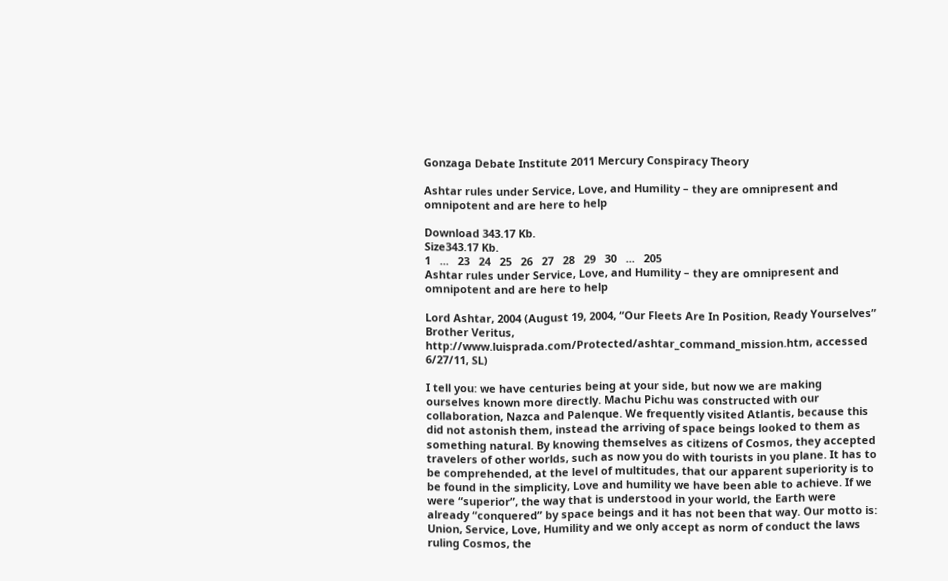Gonzaga Debate Institute 2011 Mercury Conspiracy Theory

Ashtar rules under Service, Love, and Humility – they are omnipresent and omnipotent and are here to help

Download 343.17 Kb.
Size343.17 Kb.
1   ...   23   24   25   26   27   28   29   30   ...   205
Ashtar rules under Service, Love, and Humility – they are omnipresent and omnipotent and are here to help

Lord Ashtar, 2004 (August 19, 2004, “Our Fleets Are In Position, Ready Yourselves” Brother Veritus, http://www.luisprada.com/Protected/ashtar_command_mission.htm, accessed 6/27/11, SL)

I tell you: we have centuries being at your side, but now we are making ourselves known more directly. Machu Pichu was constructed with our collaboration, Nazca and Palenque. We frequently visited Atlantis, because this did not astonish them, instead the arriving of space beings looked to them as something natural. By knowing themselves as citizens of Cosmos, they accepted travelers of other worlds, such as now you do with tourists in you plane. It has to be comprehended, at the level of multitudes, that our apparent superiority is to be found in the simplicity, Love and humility we have been able to achieve. If we were “superior”, the way that is understood in your world, the Earth were already “conquered” by space beings and it has not been that way. Our motto is: Union, Service, Love, Humility and we only accept as norm of conduct the laws ruling Cosmos, the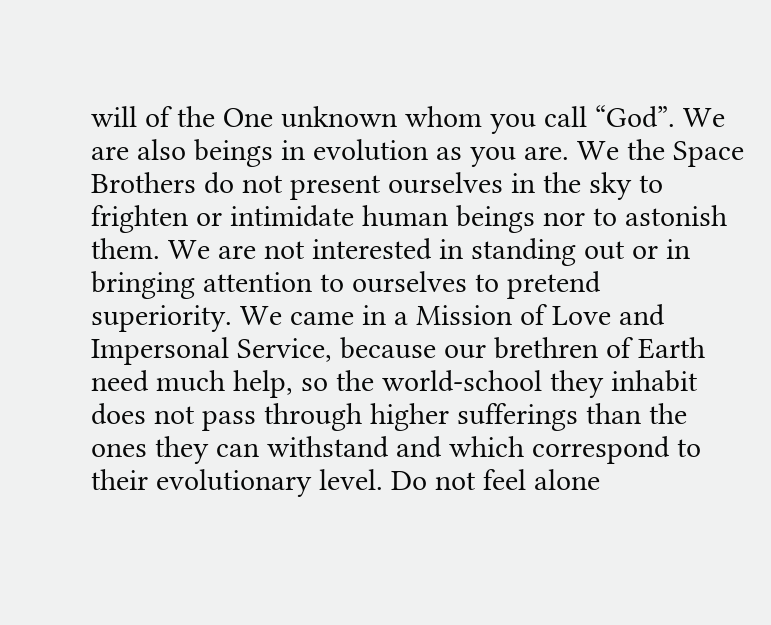will of the One unknown whom you call “God”. We are also beings in evolution as you are. We the Space Brothers do not present ourselves in the sky to frighten or intimidate human beings nor to astonish them. We are not interested in standing out or in bringing attention to ourselves to pretend superiority. We came in a Mission of Love and Impersonal Service, because our brethren of Earth need much help, so the world-school they inhabit does not pass through higher sufferings than the ones they can withstand and which correspond to their evolutionary level. Do not feel alone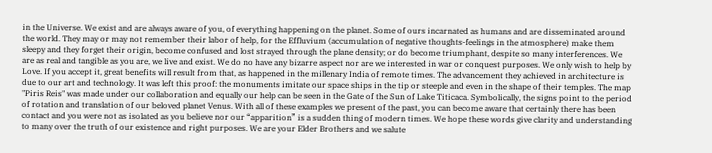in the Universe. We exist and are always aware of you, of everything happening on the planet. Some of ours incarnated as humans and are disseminated around the world. They may or may not remember their labor of help, for the Effluvium (accumulation of negative thoughts-feelings in the atmosphere) make them sleepy and they forget their origin, become confused and lost strayed through the plane density; or do become triumphant, despite so many interferences. We are as real and tangible as you are, we live and exist. We do no have any bizarre aspect nor are we interested in war or conquest purposes. We only wish to help by Love. If you accept it, great benefits will result from that, as happened in the millenary India of remote times. The advancement they achieved in architecture is due to our art and technology. It was left this proof: the monuments imitate our space ships in the tip or steeple and even in the shape of their temples. The map "Piris Reis" was made under our collaboration and equally our help can be seen in the Gate of the Sun of Lake Titicaca. Symbolically, the signs point to the period of rotation and translation of our beloved planet Venus. With all of these examples we present of the past, you can become aware that certainly there has been contact and you were not as isolated as you believe nor our “apparition” is a sudden thing of modern times. We hope these words give clarity and understanding to many over the truth of our existence and right purposes. We are your Elder Brothers and we salute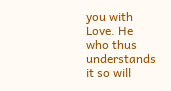you with Love. He who thus understands it so will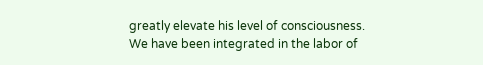greatly elevate his level of consciousness. We have been integrated in the labor of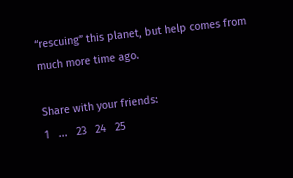“rescuing” this planet, but help comes from much more time ago.

Share with your friends:
1   ...   23   24   25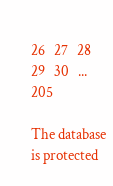26   27   28   29   30   ...   205

The database is protected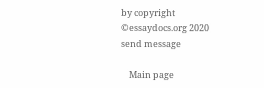by copyright ©essaydocs.org 2020
send message

    Main page